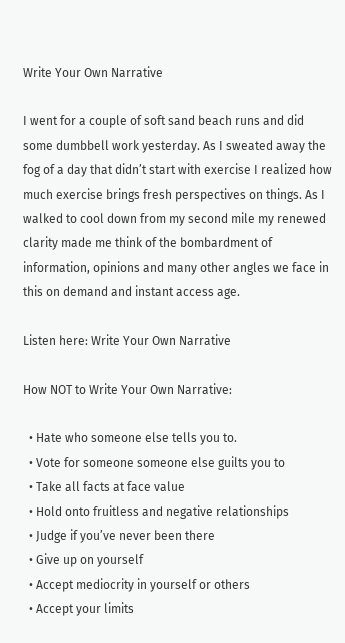Write Your Own Narrative

I went for a couple of soft sand beach runs and did some dumbbell work yesterday. As I sweated away the fog of a day that didn’t start with exercise I realized how much exercise brings fresh perspectives on things. As I walked to cool down from my second mile my renewed clarity made me think of the bombardment of information, opinions and many other angles we face in this on demand and instant access age.

Listen here: Write Your Own Narrative

How NOT to Write Your Own Narrative:

  • Hate who someone else tells you to.
  • Vote for someone someone else guilts you to
  • Take all facts at face value
  • Hold onto fruitless and negative relationships
  • Judge if you’ve never been there
  • Give up on yourself
  • Accept mediocrity in yourself or others
  • Accept your limits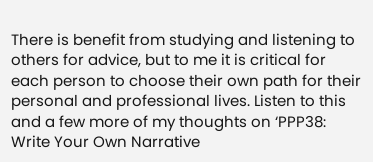There is benefit from studying and listening to others for advice, but to me it is critical for each person to choose their own path for their personal and professional lives. Listen to this and a few more of my thoughts on ‘PPP38: Write Your Own Narrative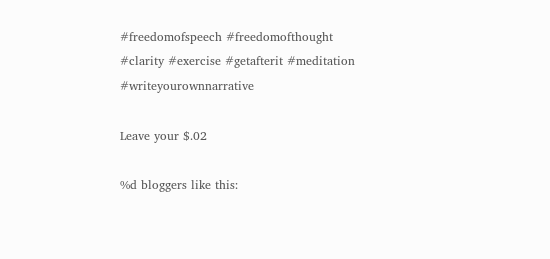#freedomofspeech #freedomofthought #clarity #exercise #getafterit #meditation #writeyourownnarrative

Leave your $.02

%d bloggers like this: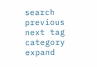search previous next tag category expand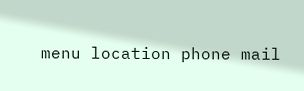menu location phone mail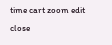time cart zoom edit close